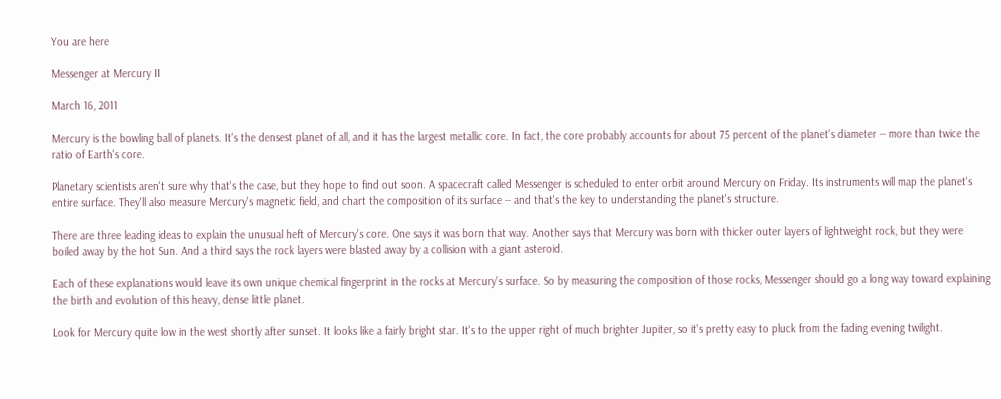You are here

Messenger at Mercury II

March 16, 2011

Mercury is the bowling ball of planets. It's the densest planet of all, and it has the largest metallic core. In fact, the core probably accounts for about 75 percent of the planet's diameter -- more than twice the ratio of Earth's core.

Planetary scientists aren't sure why that's the case, but they hope to find out soon. A spacecraft called Messenger is scheduled to enter orbit around Mercury on Friday. Its instruments will map the planet's entire surface. They'll also measure Mercury's magnetic field, and chart the composition of its surface -- and that's the key to understanding the planet's structure.

There are three leading ideas to explain the unusual heft of Mercury's core. One says it was born that way. Another says that Mercury was born with thicker outer layers of lightweight rock, but they were boiled away by the hot Sun. And a third says the rock layers were blasted away by a collision with a giant asteroid.

Each of these explanations would leave its own unique chemical fingerprint in the rocks at Mercury's surface. So by measuring the composition of those rocks, Messenger should go a long way toward explaining the birth and evolution of this heavy, dense little planet.

Look for Mercury quite low in the west shortly after sunset. It looks like a fairly bright star. It's to the upper right of much brighter Jupiter, so it's pretty easy to pluck from the fading evening twilight.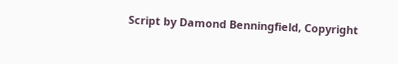Script by Damond Benningfield, Copyright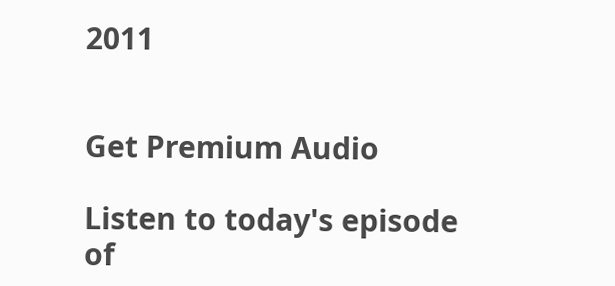2011


Get Premium Audio

Listen to today's episode of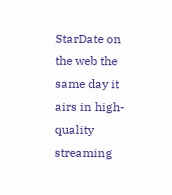StarDate on the web the same day it airs in high-quality streaming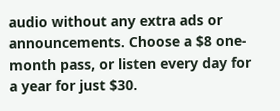audio without any extra ads or announcements. Choose a $8 one-month pass, or listen every day for a year for just $30.